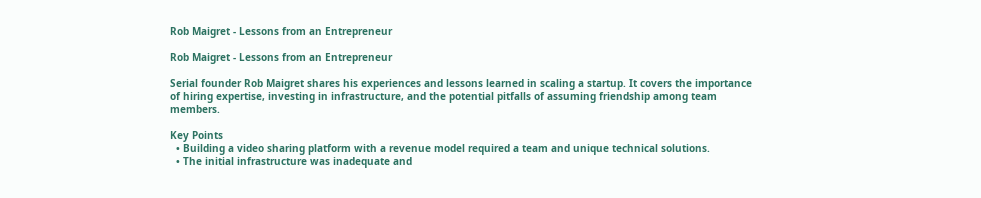Rob Maigret - Lessons from an Entrepreneur

Rob Maigret - Lessons from an Entrepreneur

Serial founder Rob Maigret shares his experiences and lessons learned in scaling a startup. It covers the importance of hiring expertise, investing in infrastructure, and the potential pitfalls of assuming friendship among team members.

Key Points
  • Building a video sharing platform with a revenue model required a team and unique technical solutions.
  • The initial infrastructure was inadequate and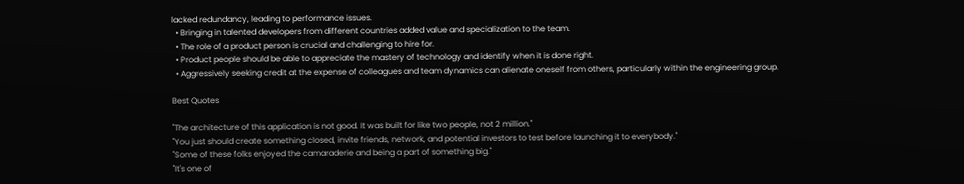lacked redundancy, leading to performance issues.
  • Bringing in talented developers from different countries added value and specialization to the team.
  • The role of a product person is crucial and challenging to hire for.
  • Product people should be able to appreciate the mastery of technology and identify when it is done right.
  • Aggressively seeking credit at the expense of colleagues and team dynamics can alienate oneself from others, particularly within the engineering group.

Best Quotes

"The architecture of this application is not good. It was built for like two people, not 2 million."
"You just should create something closed, invite friends, network, and potential investors to test before launching it to everybody."
"Some of these folks enjoyed the camaraderie and being a part of something big."
"It's one of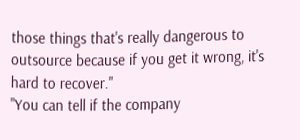those things that's really dangerous to outsource because if you get it wrong, it's hard to recover."
"You can tell if the company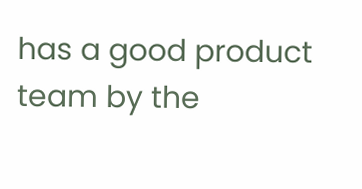has a good product team by the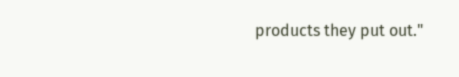products they put out."